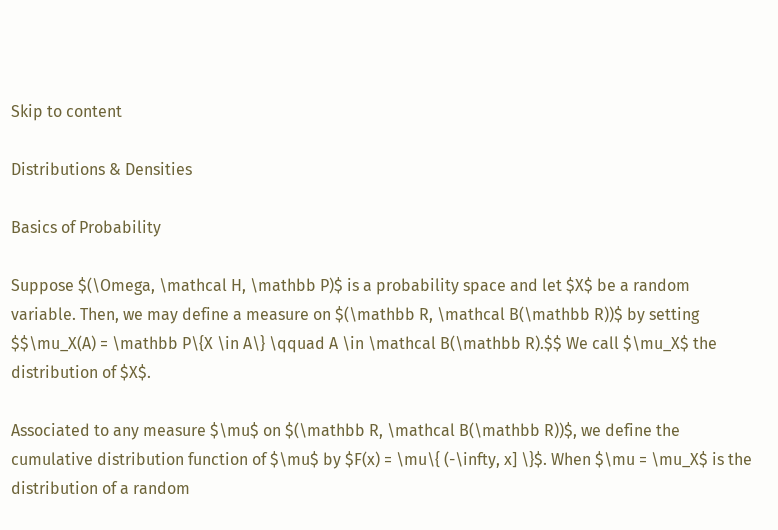Skip to content

Distributions & Densities

Basics of Probability

Suppose $(\Omega, \mathcal H, \mathbb P)$ is a probability space and let $X$ be a random variable. Then, we may define a measure on $(\mathbb R, \mathcal B(\mathbb R))$ by setting $$\mu_X(A) = \mathbb P\{X \in A\} \qquad A \in \mathcal B(\mathbb R).$$ We call $\mu_X$ the distribution of $X$.

Associated to any measure $\mu$ on $(\mathbb R, \mathcal B(\mathbb R))$, we define the cumulative distribution function of $\mu$ by $F(x) = \mu\{ (-\infty, x] \}$. When $\mu = \mu_X$ is the distribution of a random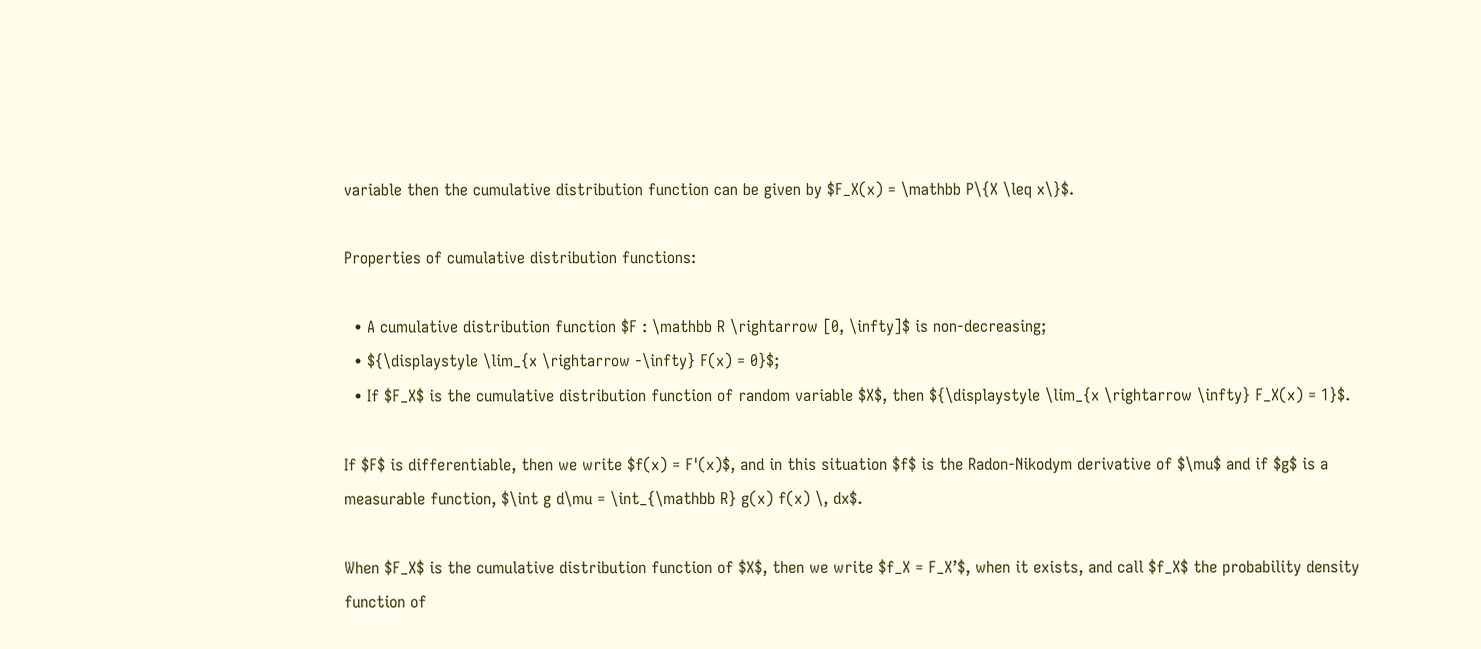variable then the cumulative distribution function can be given by $F_X(x) = \mathbb P\{X \leq x\}$.

Properties of cumulative distribution functions:

  • A cumulative distribution function $F : \mathbb R \rightarrow [0, \infty]$ is non-decreasing;
  • ${\displaystyle \lim_{x \rightarrow -\infty} F(x) = 0}$;
  • If $F_X$ is the cumulative distribution function of random variable $X$, then ${\displaystyle \lim_{x \rightarrow \infty} F_X(x) = 1}$.

If $F$ is differentiable, then we write $f(x) = F'(x)$, and in this situation $f$ is the Radon-Nikodym derivative of $\mu$ and if $g$ is a measurable function, $\int g d\mu = \int_{\mathbb R} g(x) f(x) \, dx$.

When $F_X$ is the cumulative distribution function of $X$, then we write $f_X = F_X’$, when it exists, and call $f_X$ the probability density function of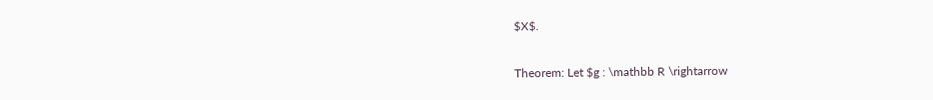$X$.

Theorem: Let $g : \mathbb R \rightarrow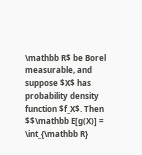\mathbb R$ be Borel measurable, and suppose $X$ has probability density function $f_X$. Then $$\mathbb E[g(X)] = \int_{\mathbb R}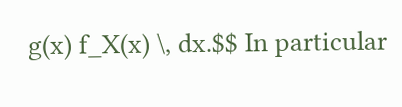g(x) f_X(x) \, dx.$$ In particular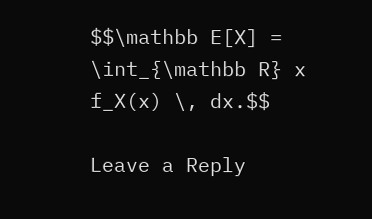$$\mathbb E[X] = \int_{\mathbb R} x f_X(x) \, dx.$$

Leave a Reply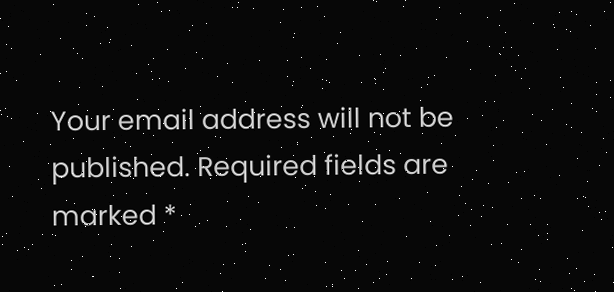Your email address will not be published. Required fields are marked *